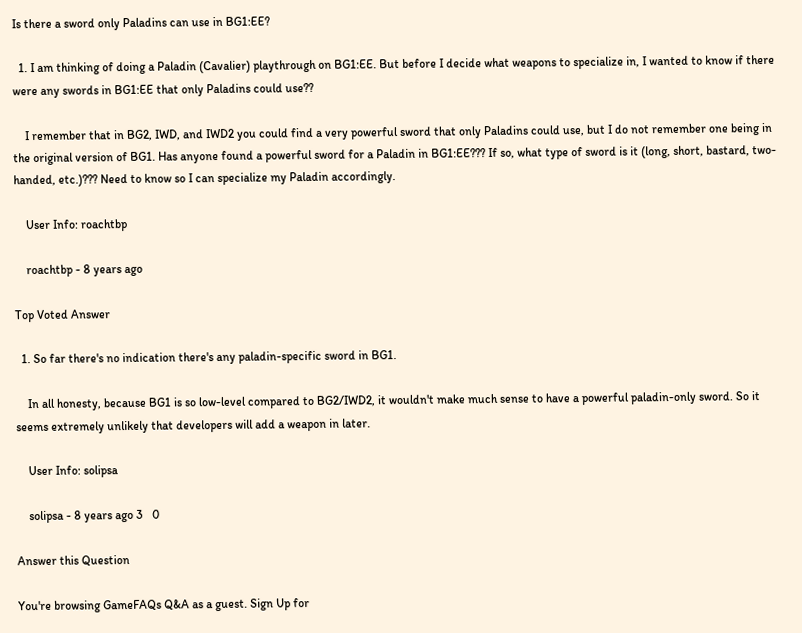Is there a sword only Paladins can use in BG1:EE?

  1. I am thinking of doing a Paladin (Cavalier) playthrough on BG1:EE. But before I decide what weapons to specialize in, I wanted to know if there were any swords in BG1:EE that only Paladins could use??

    I remember that in BG2, IWD, and IWD2 you could find a very powerful sword that only Paladins could use, but I do not remember one being in the original version of BG1. Has anyone found a powerful sword for a Paladin in BG1:EE??? If so, what type of sword is it (long, short, bastard, two-handed, etc.)??? Need to know so I can specialize my Paladin accordingly.

    User Info: roachtbp

    roachtbp - 8 years ago

Top Voted Answer

  1. So far there's no indication there's any paladin-specific sword in BG1.

    In all honesty, because BG1 is so low-level compared to BG2/IWD2, it wouldn't make much sense to have a powerful paladin-only sword. So it seems extremely unlikely that developers will add a weapon in later.

    User Info: solipsa

    solipsa - 8 years ago 3   0

Answer this Question

You're browsing GameFAQs Q&A as a guest. Sign Up for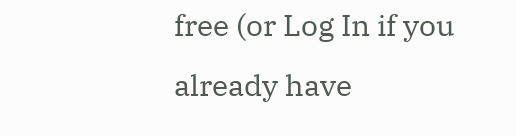free (or Log In if you already have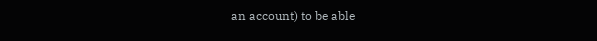an account) to be able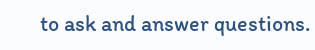to ask and answer questions.